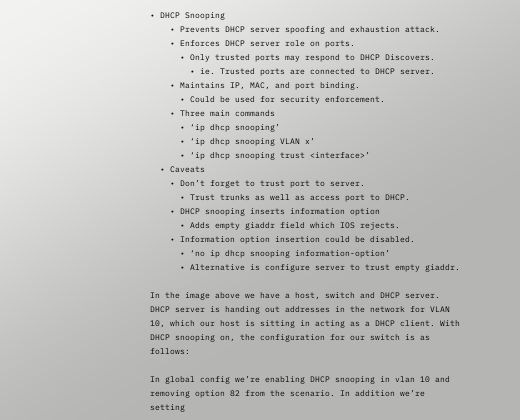• DHCP Snooping
    • Prevents DHCP server spoofing and exhaustion attack.
    • Enforces DHCP server role on ports.
      • Only trusted ports may respond to DHCP Discovers.
        • ie. Trusted ports are connected to DHCP server.
    • Maintains IP, MAC, and port binding.
      • Could be used for security enforcement.
    • Three main commands
      • ‘ip dhcp snooping’
      • ‘ip dhcp snooping VLAN x’
      • ‘ip dhcp snooping trust <interface>’
  • Caveats
    • Don’t forget to trust port to server.
      • Trust trunks as well as access port to DHCP.
    • DHCP snooping inserts information option
      • Adds empty giaddr field which IOS rejects.
    • Information option insertion could be disabled.
      • ‘no ip dhcp snooping information-option’
      • Alternative is configure server to trust empty giaddr.

In the image above we have a host, switch and DHCP server. DHCP server is handing out addresses in the network for VLAN 10, which our host is sitting in acting as a DHCP client. With DHCP snooping on, the configuration for our switch is as follows:

In global config we’re enabling DHCP snooping in vlan 10 and removing option 82 from the scenario. In addition we’re setting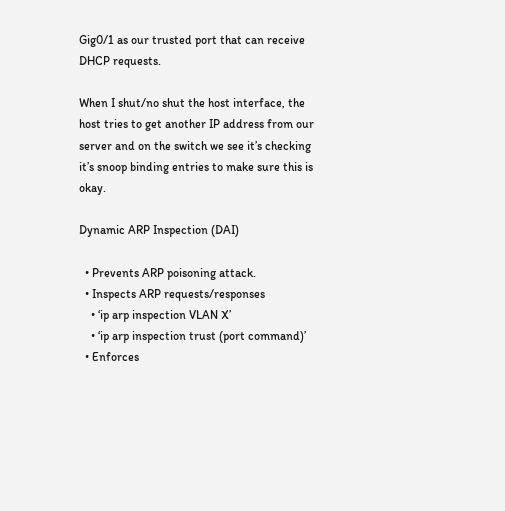Gig0/1 as our trusted port that can receive DHCP requests.

When I shut/no shut the host interface, the host tries to get another IP address from our server and on the switch we see it’s checking it’s snoop binding entries to make sure this is okay.

Dynamic ARP Inspection (DAI)

  • Prevents ARP poisoning attack.
  • Inspects ARP requests/responses
    • ‘ip arp inspection VLAN X’
    • ‘ip arp inspection trust (port command)’
  • Enforces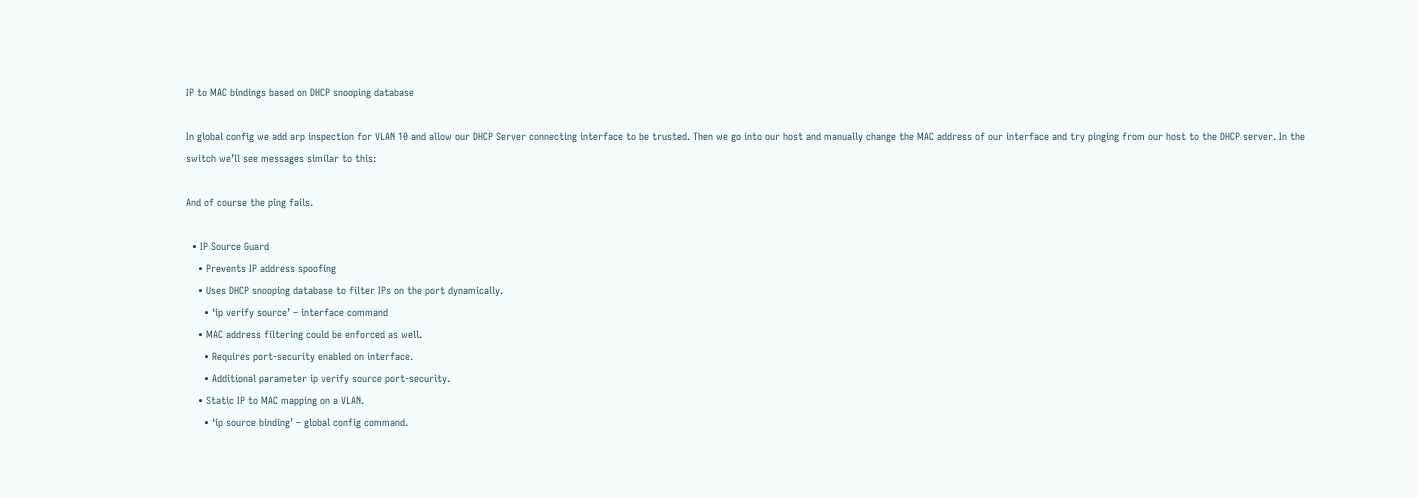IP to MAC bindings based on DHCP snooping database

In global config we add arp inspection for VLAN 10 and allow our DHCP Server connecting interface to be trusted. Then we go into our host and manually change the MAC address of our interface and try pinging from our host to the DHCP server. In the switch we’ll see messages similar to this:

And of course the ping fails.

  • IP Source Guard
    • Prevents IP address spoofing
    • Uses DHCP snooping database to filter IPs on the port dynamically.
      • ‘ip verify source’ – interface command
    • MAC address filtering could be enforced as well.
      • Requires port-security enabled on interface.
      • Additional parameter ip verify source port-security.
    • Static IP to MAC mapping on a VLAN.
      • ‘ip source binding’ – global config command.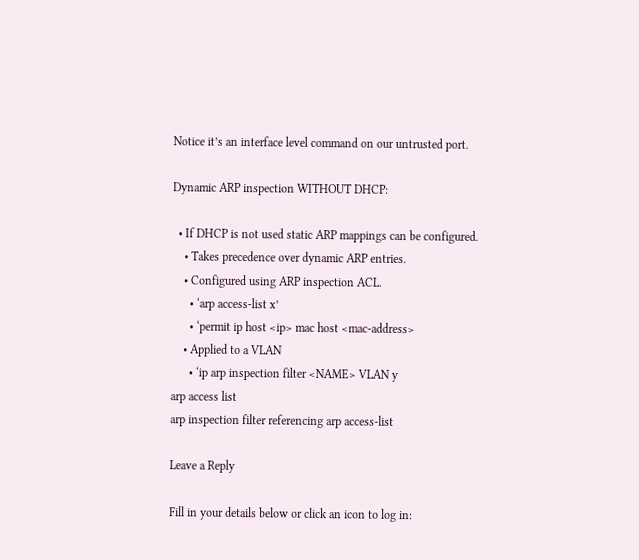Notice it’s an interface level command on our untrusted port.

Dynamic ARP inspection WITHOUT DHCP:

  • If DHCP is not used static ARP mappings can be configured.
    • Takes precedence over dynamic ARP entries.
    • Configured using ARP inspection ACL.
      • ‘arp access-list x’
      • ‘permit ip host <ip> mac host <mac-address>
    • Applied to a VLAN
      • ‘ip arp inspection filter <NAME> VLAN y
arp access list
arp inspection filter referencing arp access-list

Leave a Reply

Fill in your details below or click an icon to log in: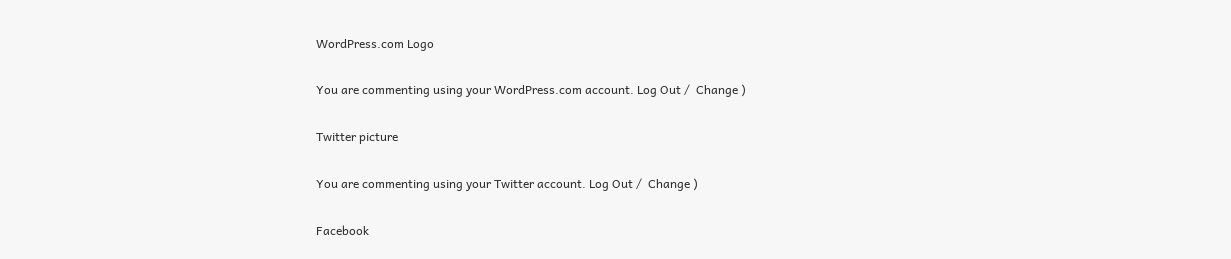WordPress.com Logo

You are commenting using your WordPress.com account. Log Out /  Change )

Twitter picture

You are commenting using your Twitter account. Log Out /  Change )

Facebook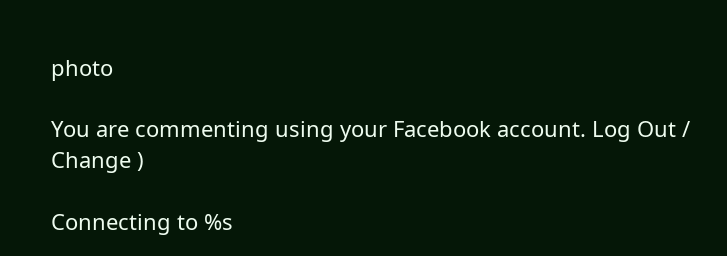photo

You are commenting using your Facebook account. Log Out /  Change )

Connecting to %s